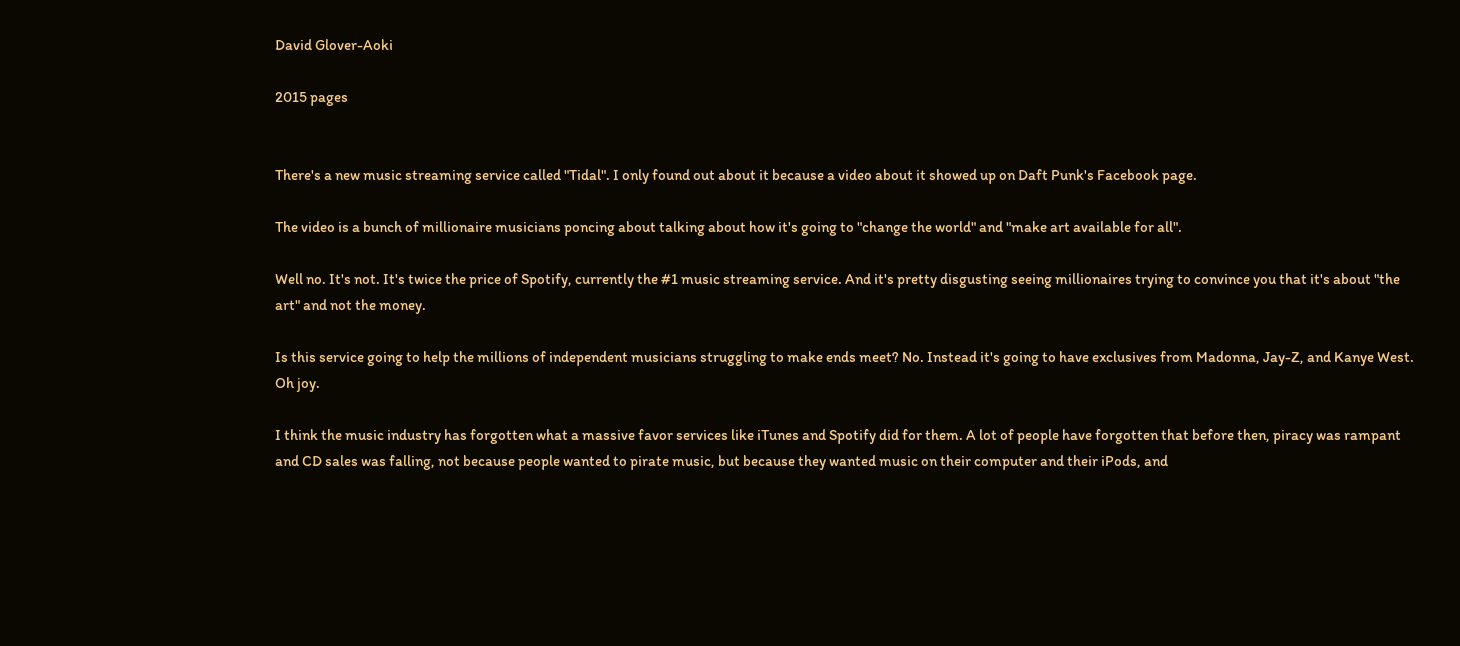David Glover-Aoki

2015 pages


There's a new music streaming service called "Tidal". I only found out about it because a video about it showed up on Daft Punk's Facebook page.

The video is a bunch of millionaire musicians poncing about talking about how it's going to "change the world" and "make art available for all".

Well no. It's not. It's twice the price of Spotify, currently the #1 music streaming service. And it's pretty disgusting seeing millionaires trying to convince you that it's about "the art" and not the money.

Is this service going to help the millions of independent musicians struggling to make ends meet? No. Instead it's going to have exclusives from Madonna, Jay-Z, and Kanye West. Oh joy.

I think the music industry has forgotten what a massive favor services like iTunes and Spotify did for them. A lot of people have forgotten that before then, piracy was rampant and CD sales was falling, not because people wanted to pirate music, but because they wanted music on their computer and their iPods, and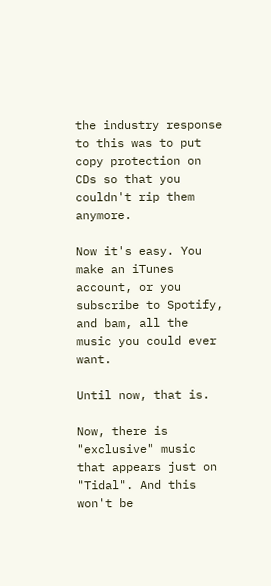the industry response to this was to put copy protection on CDs so that you couldn't rip them anymore.

Now it's easy. You make an iTunes account, or you subscribe to Spotify, and bam, all the music you could ever want.

Until now, that is.

Now, there is "exclusive" music that appears just on "Tidal". And this won't be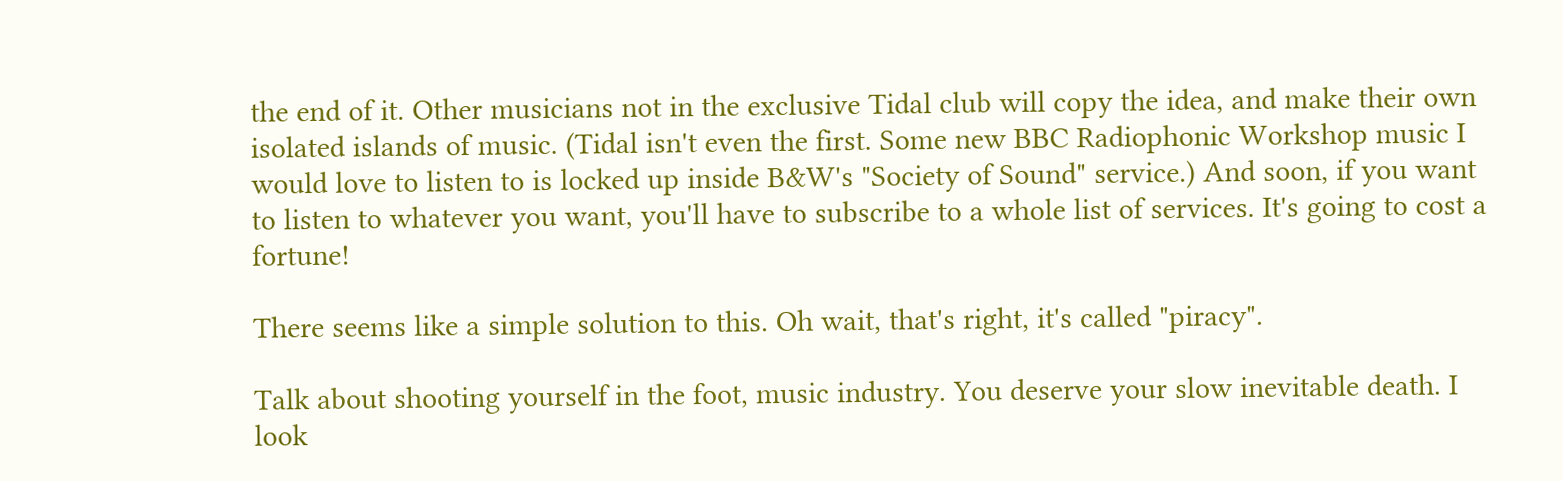the end of it. Other musicians not in the exclusive Tidal club will copy the idea, and make their own isolated islands of music. (Tidal isn't even the first. Some new BBC Radiophonic Workshop music I would love to listen to is locked up inside B&W's "Society of Sound" service.) And soon, if you want to listen to whatever you want, you'll have to subscribe to a whole list of services. It's going to cost a fortune!

There seems like a simple solution to this. Oh wait, that's right, it's called "piracy".

Talk about shooting yourself in the foot, music industry. You deserve your slow inevitable death. I look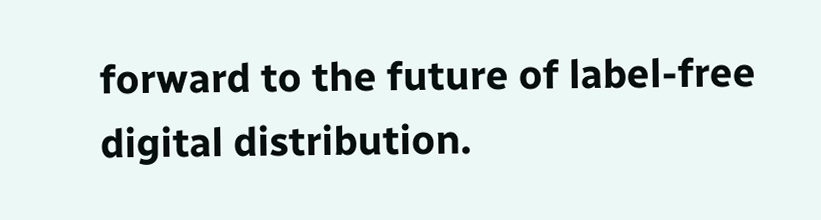forward to the future of label-free digital distribution.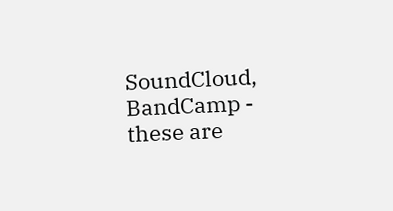SoundCloud, BandCamp - these are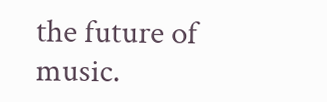the future of music.